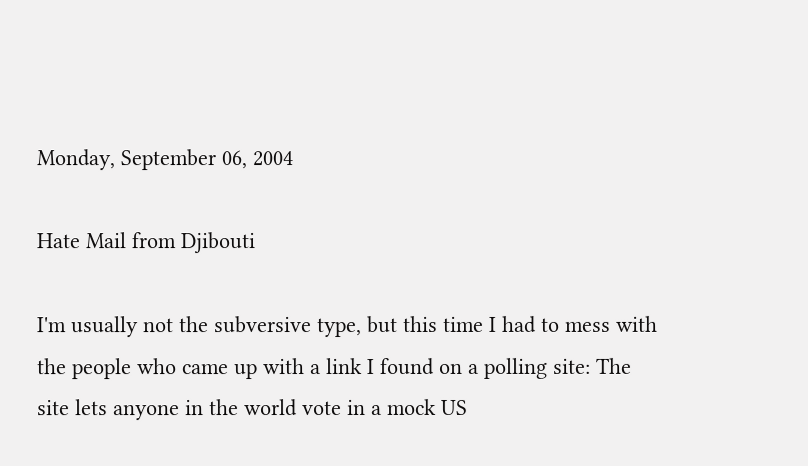Monday, September 06, 2004

Hate Mail from Djibouti

I'm usually not the subversive type, but this time I had to mess with the people who came up with a link I found on a polling site: The site lets anyone in the world vote in a mock US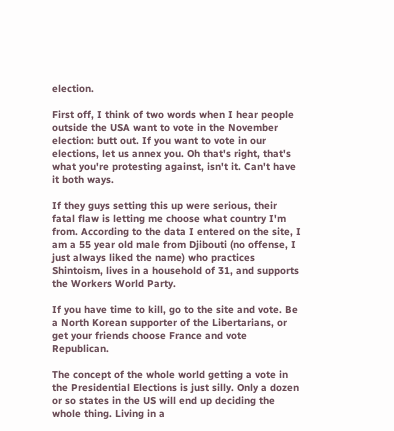election.

First off, I think of two words when I hear people outside the USA want to vote in the November election: butt out. If you want to vote in our elections, let us annex you. Oh that's right, that's what you're protesting against, isn't it. Can't have it both ways.

If they guys setting this up were serious, their fatal flaw is letting me choose what country I'm from. According to the data I entered on the site, I am a 55 year old male from Djibouti (no offense, I just always liked the name) who practices Shintoism, lives in a household of 31, and supports the Workers World Party.

If you have time to kill, go to the site and vote. Be a North Korean supporter of the Libertarians, or get your friends choose France and vote Republican.

The concept of the whole world getting a vote in the Presidential Elections is just silly. Only a dozen or so states in the US will end up deciding the whole thing. Living in a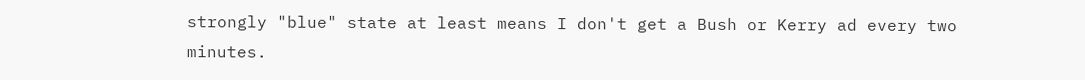strongly "blue" state at least means I don't get a Bush or Kerry ad every two minutes.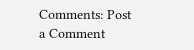Comments: Post a Comment